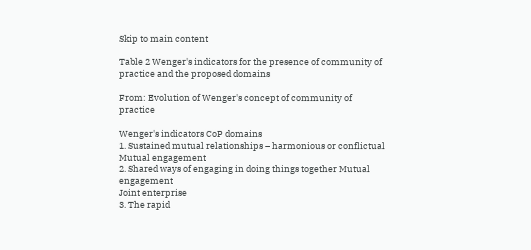Skip to main content

Table 2 Wenger's indicators for the presence of community of practice and the proposed domains

From: Evolution of Wenger's concept of community of practice

Wenger's indicators CoP domains
1. Sustained mutual relationships – harmonious or conflictual Mutual engagement
2. Shared ways of engaging in doing things together Mutual engagement
Joint enterprise
3. The rapid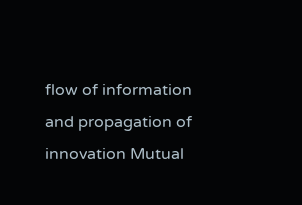flow of information and propagation of innovation Mutual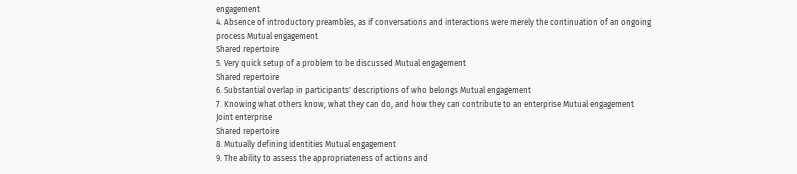engagement
4. Absence of introductory preambles, as if conversations and interactions were merely the continuation of an ongoing process Mutual engagement
Shared repertoire
5. Very quick setup of a problem to be discussed Mutual engagement
Shared repertoire
6. Substantial overlap in participants' descriptions of who belongs Mutual engagement
7. Knowing what others know, what they can do, and how they can contribute to an enterprise Mutual engagement
Joint enterprise
Shared repertoire
8. Mutually defining identities Mutual engagement
9. The ability to assess the appropriateness of actions and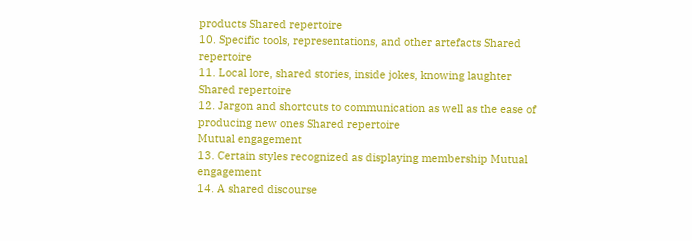products Shared repertoire
10. Specific tools, representations, and other artefacts Shared repertoire
11. Local lore, shared stories, inside jokes, knowing laughter Shared repertoire
12. Jargon and shortcuts to communication as well as the ease of producing new ones Shared repertoire
Mutual engagement
13. Certain styles recognized as displaying membership Mutual engagement
14. A shared discourse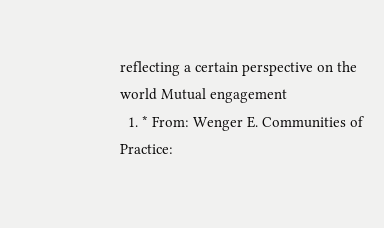reflecting a certain perspective on the world Mutual engagement
  1. * From: Wenger E. Communities of Practice: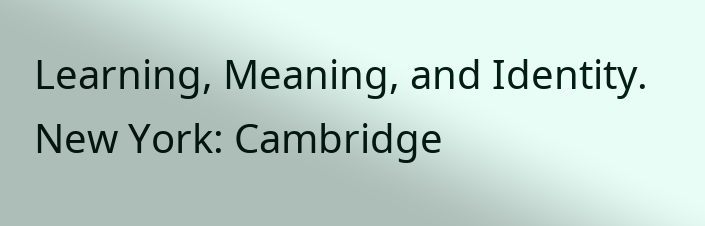Learning, Meaning, and Identity. New York: Cambridge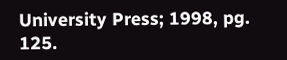University Press; 1998, pg. 125.